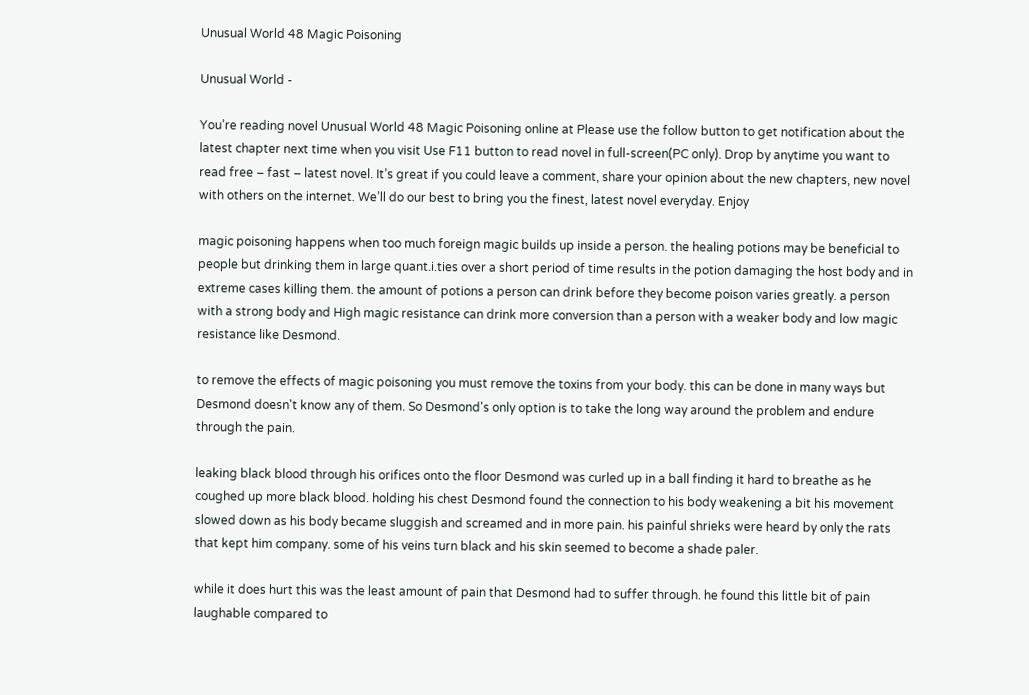Unusual World 48 Magic Poisoning

Unusual World -

You’re reading novel Unusual World 48 Magic Poisoning online at Please use the follow button to get notification about the latest chapter next time when you visit Use F11 button to read novel in full-screen(PC only). Drop by anytime you want to read free – fast – latest novel. It’s great if you could leave a comment, share your opinion about the new chapters, new novel with others on the internet. We’ll do our best to bring you the finest, latest novel everyday. Enjoy

magic poisoning happens when too much foreign magic builds up inside a person. the healing potions may be beneficial to people but drinking them in large quant.i.ties over a short period of time results in the potion damaging the host body and in extreme cases killing them. the amount of potions a person can drink before they become poison varies greatly. a person with a strong body and High magic resistance can drink more conversion than a person with a weaker body and low magic resistance like Desmond.

to remove the effects of magic poisoning you must remove the toxins from your body. this can be done in many ways but Desmond doesn't know any of them. So Desmond's only option is to take the long way around the problem and endure through the pain.

leaking black blood through his orifices onto the floor Desmond was curled up in a ball finding it hard to breathe as he coughed up more black blood. holding his chest Desmond found the connection to his body weakening a bit his movement slowed down as his body became sluggish and screamed and in more pain. his painful shrieks were heard by only the rats that kept him company. some of his veins turn black and his skin seemed to become a shade paler.

while it does hurt this was the least amount of pain that Desmond had to suffer through. he found this little bit of pain laughable compared to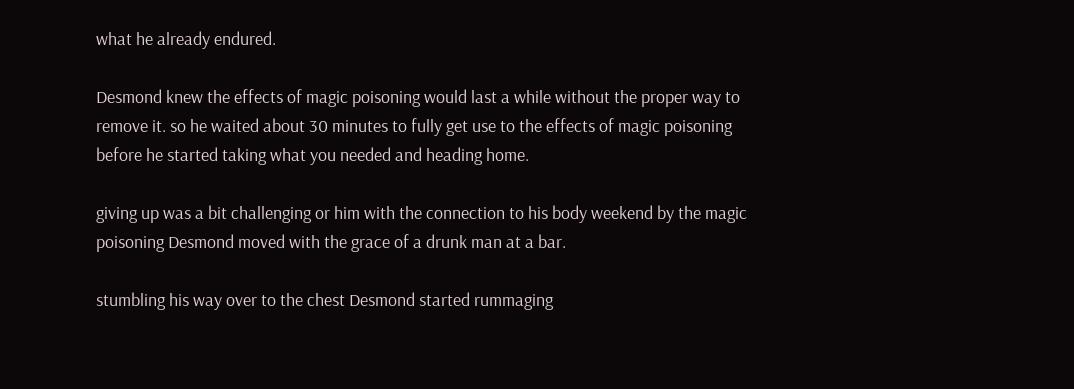what he already endured.

Desmond knew the effects of magic poisoning would last a while without the proper way to remove it. so he waited about 30 minutes to fully get use to the effects of magic poisoning before he started taking what you needed and heading home.

giving up was a bit challenging or him with the connection to his body weekend by the magic poisoning Desmond moved with the grace of a drunk man at a bar.

stumbling his way over to the chest Desmond started rummaging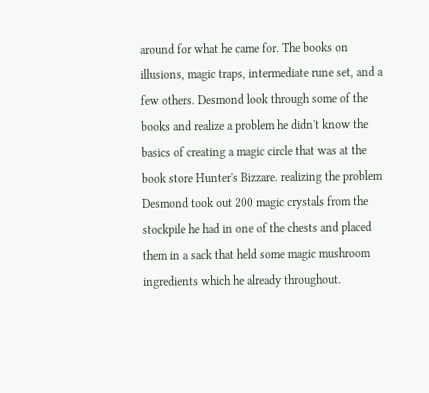around for what he came for. The books on illusions, magic traps, intermediate rune set, and a few others. Desmond look through some of the books and realize a problem he didn't know the basics of creating a magic circle that was at the book store Hunter's Bizzare. realizing the problem Desmond took out 200 magic crystals from the stockpile he had in one of the chests and placed them in a sack that held some magic mushroom ingredients which he already throughout.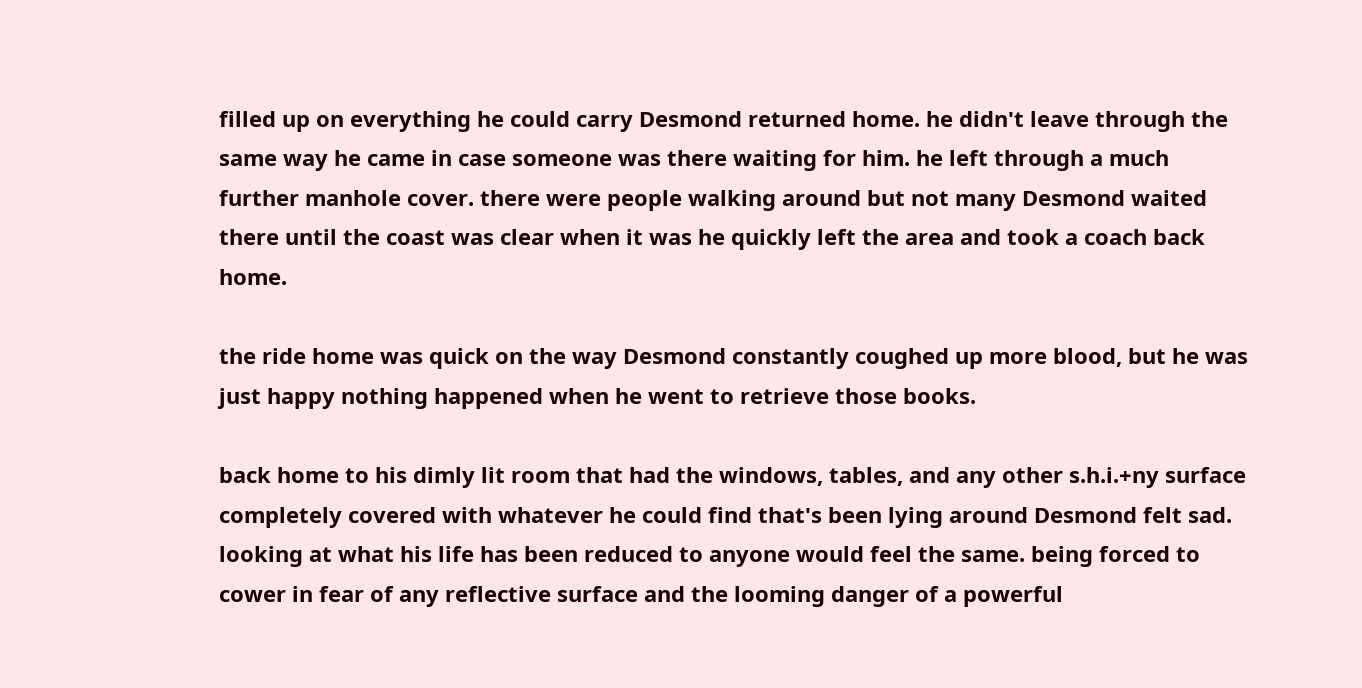filled up on everything he could carry Desmond returned home. he didn't leave through the same way he came in case someone was there waiting for him. he left through a much further manhole cover. there were people walking around but not many Desmond waited there until the coast was clear when it was he quickly left the area and took a coach back home.

the ride home was quick on the way Desmond constantly coughed up more blood, but he was just happy nothing happened when he went to retrieve those books.

back home to his dimly lit room that had the windows, tables, and any other s.h.i.+ny surface completely covered with whatever he could find that's been lying around Desmond felt sad. looking at what his life has been reduced to anyone would feel the same. being forced to cower in fear of any reflective surface and the looming danger of a powerful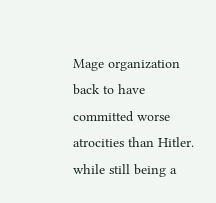Mage organization back to have committed worse atrocities than Hitler. while still being a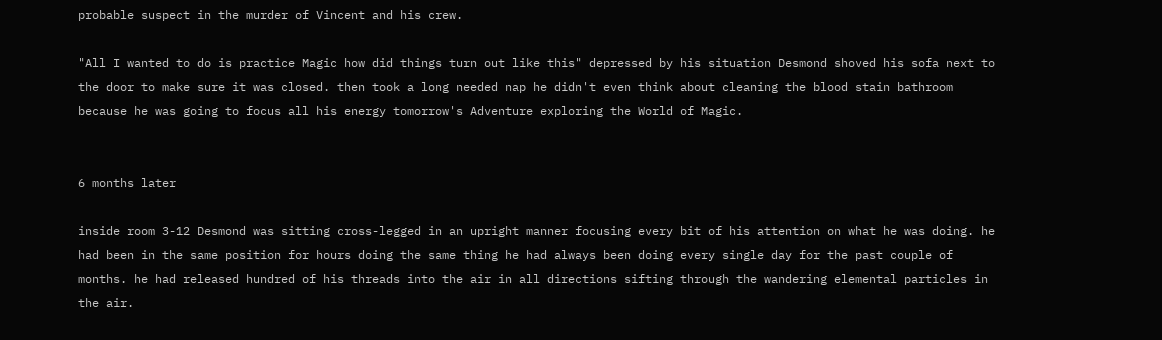probable suspect in the murder of Vincent and his crew.

"All I wanted to do is practice Magic how did things turn out like this" depressed by his situation Desmond shoved his sofa next to the door to make sure it was closed. then took a long needed nap he didn't even think about cleaning the blood stain bathroom because he was going to focus all his energy tomorrow's Adventure exploring the World of Magic.


6 months later

inside room 3-12 Desmond was sitting cross-legged in an upright manner focusing every bit of his attention on what he was doing. he had been in the same position for hours doing the same thing he had always been doing every single day for the past couple of months. he had released hundred of his threads into the air in all directions sifting through the wandering elemental particles in the air.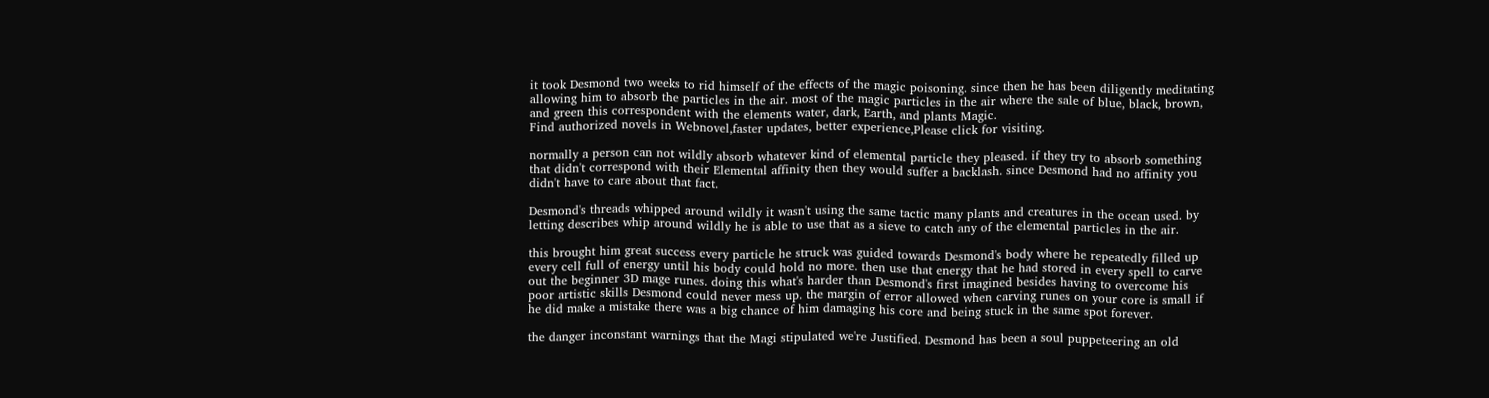it took Desmond two weeks to rid himself of the effects of the magic poisoning. since then he has been diligently meditating allowing him to absorb the particles in the air. most of the magic particles in the air where the sale of blue, black, brown, and green this correspondent with the elements water, dark, Earth, and plants Magic.
Find authorized novels in Webnovel,faster updates, better experience,Please click for visiting.

normally a person can not wildly absorb whatever kind of elemental particle they pleased. if they try to absorb something that didn't correspond with their Elemental affinity then they would suffer a backlash. since Desmond had no affinity you didn't have to care about that fact.

Desmond's threads whipped around wildly it wasn't using the same tactic many plants and creatures in the ocean used. by letting describes whip around wildly he is able to use that as a sieve to catch any of the elemental particles in the air.

this brought him great success every particle he struck was guided towards Desmond's body where he repeatedly filled up every cell full of energy until his body could hold no more. then use that energy that he had stored in every spell to carve out the beginner 3D mage runes. doing this what's harder than Desmond's first imagined besides having to overcome his poor artistic skills Desmond could never mess up. the margin of error allowed when carving runes on your core is small if he did make a mistake there was a big chance of him damaging his core and being stuck in the same spot forever.

the danger inconstant warnings that the Magi stipulated we're Justified. Desmond has been a soul puppeteering an old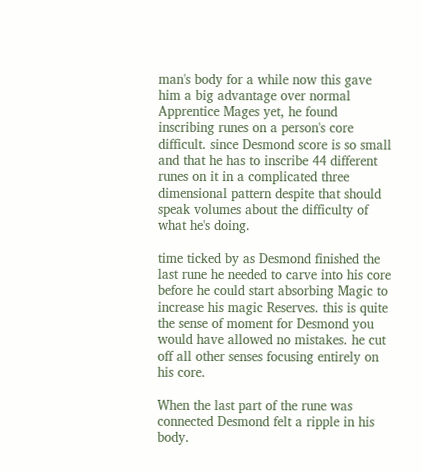man's body for a while now this gave him a big advantage over normal Apprentice Mages yet, he found inscribing runes on a person's core difficult. since Desmond score is so small and that he has to inscribe 44 different runes on it in a complicated three dimensional pattern despite that should speak volumes about the difficulty of what he's doing.

time ticked by as Desmond finished the last rune he needed to carve into his core before he could start absorbing Magic to increase his magic Reserves. this is quite the sense of moment for Desmond you would have allowed no mistakes. he cut off all other senses focusing entirely on his core.

When the last part of the rune was connected Desmond felt a ripple in his body.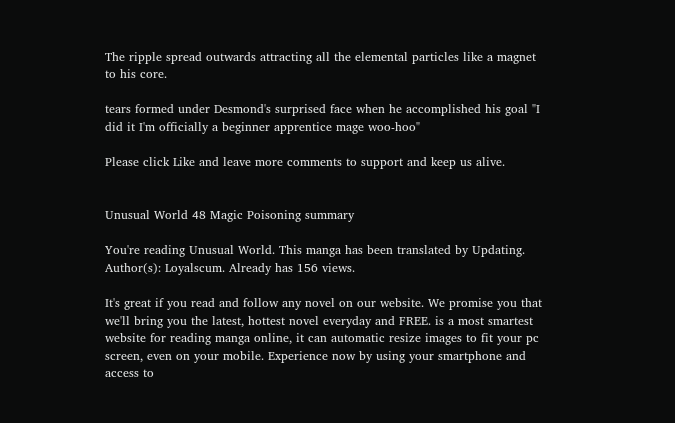The ripple spread outwards attracting all the elemental particles like a magnet to his core.

tears formed under Desmond's surprised face when he accomplished his goal "I did it I'm officially a beginner apprentice mage woo-hoo"

Please click Like and leave more comments to support and keep us alive.


Unusual World 48 Magic Poisoning summary

You're reading Unusual World. This manga has been translated by Updating. Author(s): Loyalscum. Already has 156 views.

It's great if you read and follow any novel on our website. We promise you that we'll bring you the latest, hottest novel everyday and FREE. is a most smartest website for reading manga online, it can automatic resize images to fit your pc screen, even on your mobile. Experience now by using your smartphone and access to